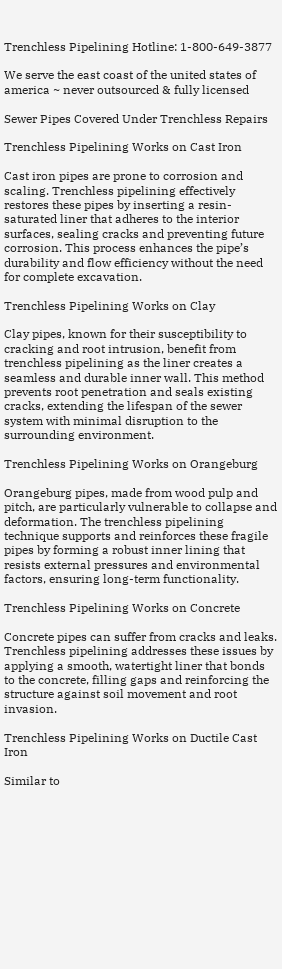Trenchless Pipelining Hotline: 1-800-649-3877

We serve the east coast of the united states of america ~ never outsourced & fully licensed

Sewer Pipes Covered Under Trenchless Repairs

Trenchless Pipelining Works on Cast Iron

Cast iron pipes are prone to corrosion and scaling. Trenchless pipelining effectively restores these pipes by inserting a resin-saturated liner that adheres to the interior surfaces, sealing cracks and preventing future corrosion. This process enhances the pipe’s durability and flow efficiency without the need for complete excavation.

Trenchless Pipelining Works on Clay

Clay pipes, known for their susceptibility to cracking and root intrusion, benefit from trenchless pipelining as the liner creates a seamless and durable inner wall. This method prevents root penetration and seals existing cracks, extending the lifespan of the sewer system with minimal disruption to the surrounding environment.

Trenchless Pipelining Works on Orangeburg

Orangeburg pipes, made from wood pulp and pitch, are particularly vulnerable to collapse and deformation. The trenchless pipelining technique supports and reinforces these fragile pipes by forming a robust inner lining that resists external pressures and environmental factors, ensuring long-term functionality.

Trenchless Pipelining Works on Concrete

Concrete pipes can suffer from cracks and leaks. Trenchless pipelining addresses these issues by applying a smooth, watertight liner that bonds to the concrete, filling gaps and reinforcing the structure against soil movement and root invasion.

Trenchless Pipelining Works on Ductile Cast Iron

Similar to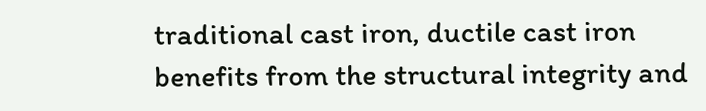traditional cast iron, ductile cast iron benefits from the structural integrity and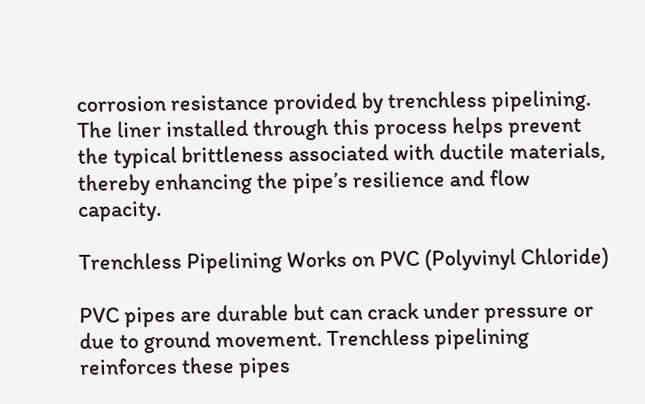corrosion resistance provided by trenchless pipelining. The liner installed through this process helps prevent the typical brittleness associated with ductile materials, thereby enhancing the pipe’s resilience and flow capacity.

Trenchless Pipelining Works on PVC (Polyvinyl Chloride)

PVC pipes are durable but can crack under pressure or due to ground movement. Trenchless pipelining reinforces these pipes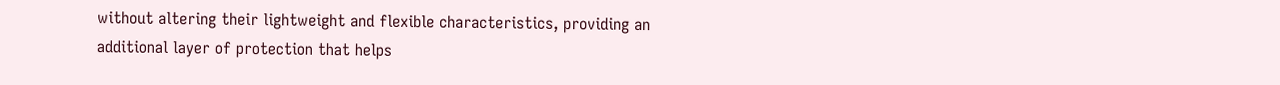without altering their lightweight and flexible characteristics, providing an additional layer of protection that helps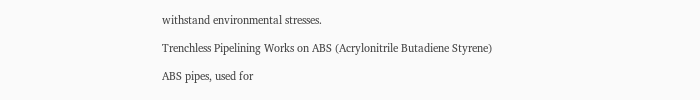withstand environmental stresses.

Trenchless Pipelining Works on ABS (Acrylonitrile Butadiene Styrene)

ABS pipes, used for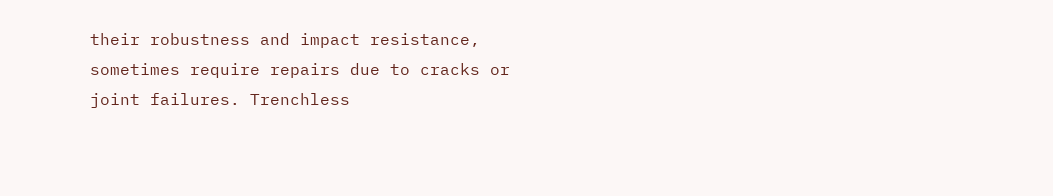their robustness and impact resistance, sometimes require repairs due to cracks or joint failures. Trenchless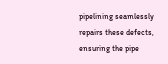pipelining seamlessly repairs these defects, ensuring the pipe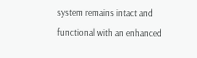system remains intact and functional with an enhanced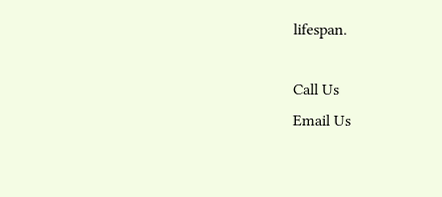lifespan.

Call Us
Email Us